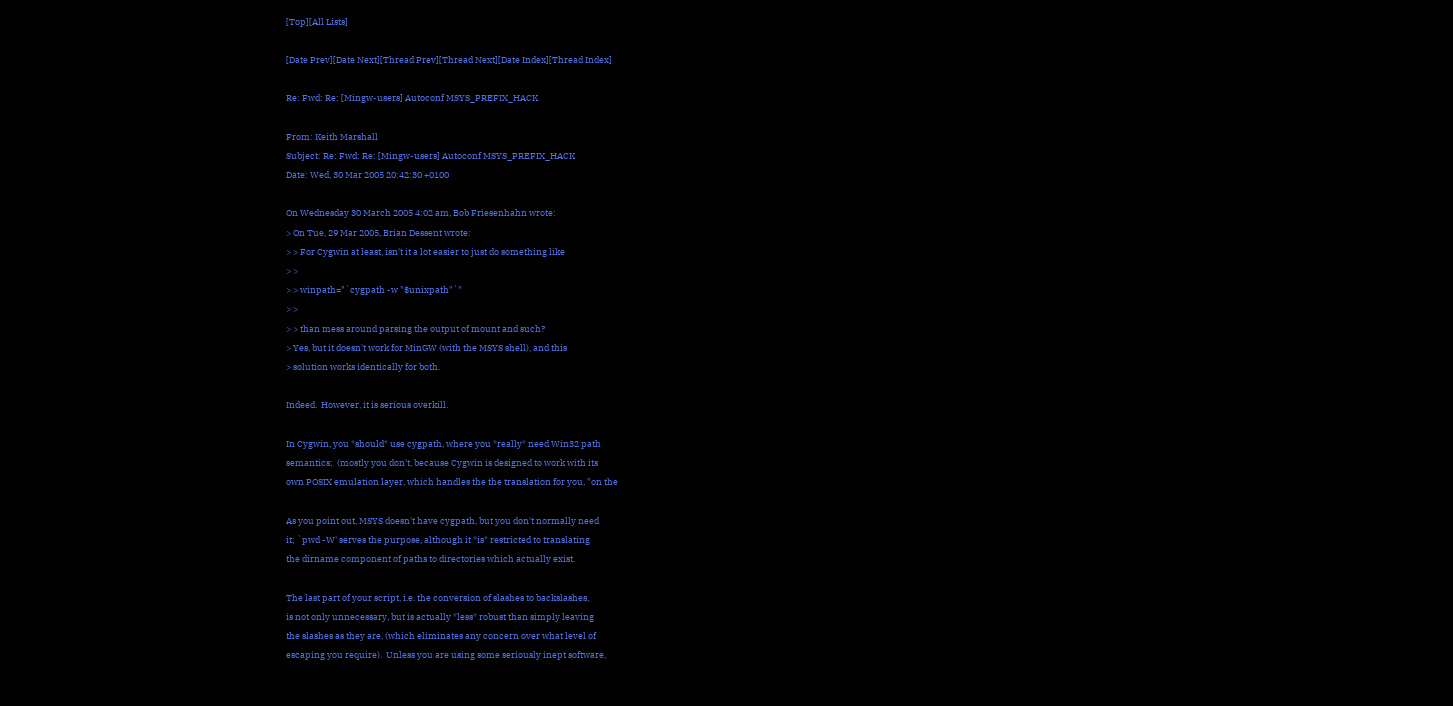[Top][All Lists]

[Date Prev][Date Next][Thread Prev][Thread Next][Date Index][Thread Index]

Re: Fwd: Re: [Mingw-users] Autoconf MSYS_PREFIX_HACK

From: Keith Marshall
Subject: Re: Fwd: Re: [Mingw-users] Autoconf MSYS_PREFIX_HACK
Date: Wed, 30 Mar 2005 20:42:30 +0100

On Wednesday 30 March 2005 4:02 am, Bob Friesenhahn wrote:
> On Tue, 29 Mar 2005, Brian Dessent wrote:
> > For Cygwin at least, isn't it a lot easier to just do something like
> >
> > winpath="`cygpath -w "$unixpath"`"
> >
> > than mess around parsing the output of mount and such?
> Yes, but it doesn't work for MinGW (with the MSYS shell), and this
> solution works identically for both.

Indeed.  However, it is serious overkill.

In Cygwin, you *should* use cygpath, where you *really* need Win32 path
semantics;  (mostly you don't, because Cygwin is designed to work with its
own POSIX emulation layer, which handles the the translation for you, "on the

As you point out, MSYS doesn't have cygpath, but you don't normally need
it; `pwd -W' serves the purpose, although it *is* restricted to translating
the dirname component of paths to directories which actually exist.

The last part of your script, i.e. the conversion of slashes to backslashes,
is not only unnecessary, but is actually *less* robust than simply leaving
the slashes as they are, (which eliminates any concern over what level of
escaping you require).  Unless you are using some seriously inept software,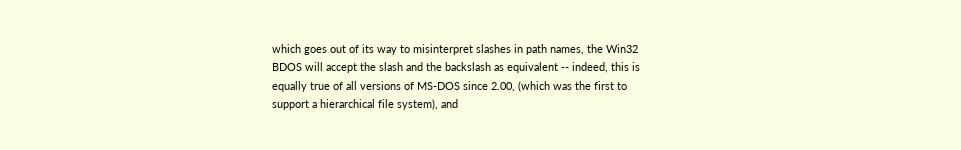which goes out of its way to misinterpret slashes in path names, the Win32
BDOS will accept the slash and the backslash as equivalent -- indeed, this is
equally true of all versions of MS-DOS since 2.00, (which was the first to
support a hierarchical file system), and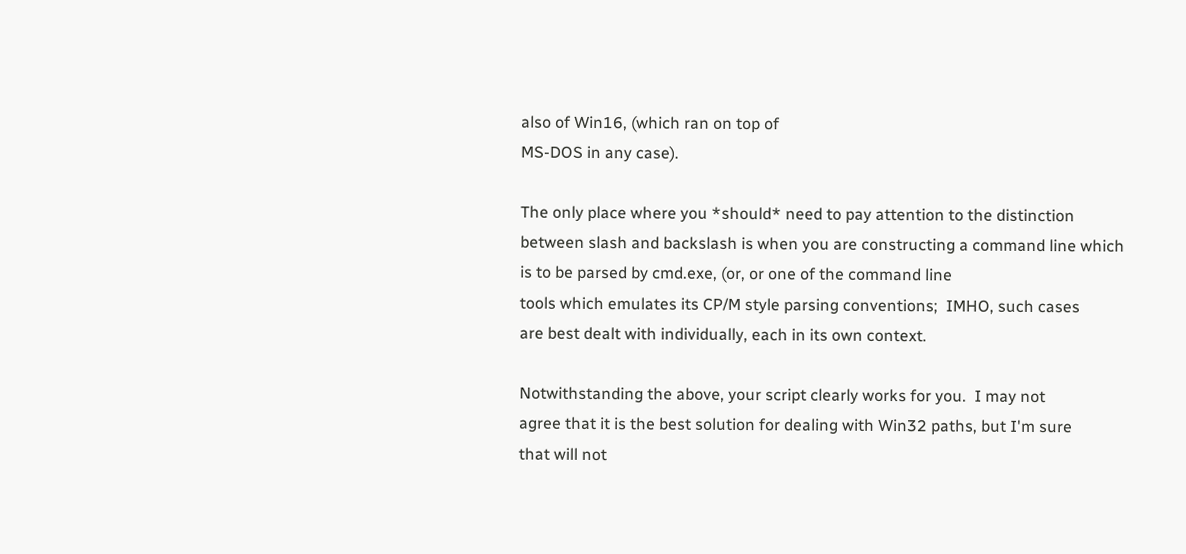also of Win16, (which ran on top of
MS-DOS in any case).

The only place where you *should* need to pay attention to the distinction
between slash and backslash is when you are constructing a command line which
is to be parsed by cmd.exe, (or, or one of the command line
tools which emulates its CP/M style parsing conventions;  IMHO, such cases
are best dealt with individually, each in its own context.

Notwithstanding the above, your script clearly works for you.  I may not
agree that it is the best solution for dealing with Win32 paths, but I'm sure
that will not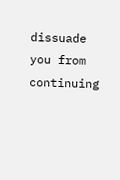dissuade you from continuing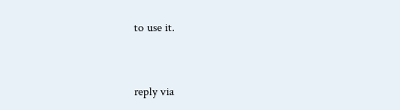to use it.


reply via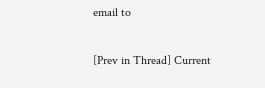email to

[Prev in Thread] Current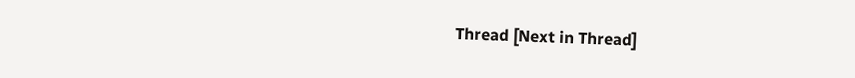Thread [Next in Thread]